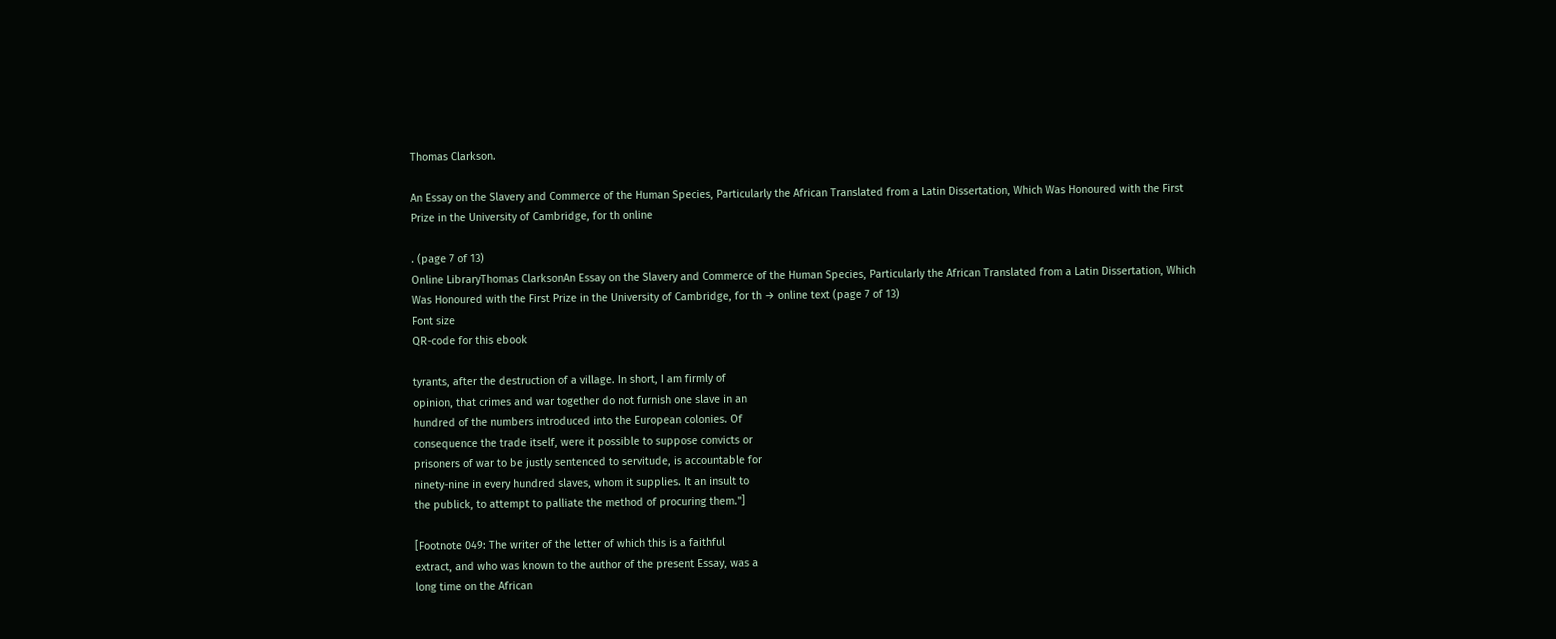Thomas Clarkson.

An Essay on the Slavery and Commerce of the Human Species, Particularly the African Translated from a Latin Dissertation, Which Was Honoured with the First Prize in the University of Cambridge, for th online

. (page 7 of 13)
Online LibraryThomas ClarksonAn Essay on the Slavery and Commerce of the Human Species, Particularly the African Translated from a Latin Dissertation, Which Was Honoured with the First Prize in the University of Cambridge, for th → online text (page 7 of 13)
Font size
QR-code for this ebook

tyrants, after the destruction of a village. In short, I am firmly of
opinion, that crimes and war together do not furnish one slave in an
hundred of the numbers introduced into the European colonies. Of
consequence the trade itself, were it possible to suppose convicts or
prisoners of war to be justly sentenced to servitude, is accountable for
ninety-nine in every hundred slaves, whom it supplies. It an insult to
the publick, to attempt to palliate the method of procuring them."]

[Footnote 049: The writer of the letter of which this is a faithful
extract, and who was known to the author of the present Essay, was a
long time on the African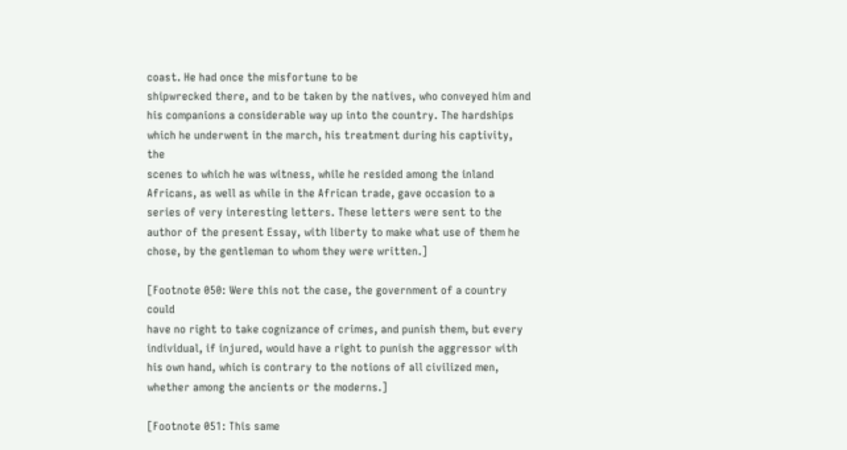coast. He had once the misfortune to be
shipwrecked there, and to be taken by the natives, who conveyed him and
his companions a considerable way up into the country. The hardships
which he underwent in the march, his treatment during his captivity, the
scenes to which he was witness, while he resided among the inland
Africans, as well as while in the African trade, gave occasion to a
series of very interesting letters. These letters were sent to the
author of the present Essay, with liberty to make what use of them he
chose, by the gentleman to whom they were written.]

[Footnote 050: Were this not the case, the government of a country could
have no right to take cognizance of crimes, and punish them, but every
individual, if injured, would have a right to punish the aggressor with
his own hand, which is contrary to the notions of all civilized men,
whether among the ancients or the moderns.]

[Footnote 051: This same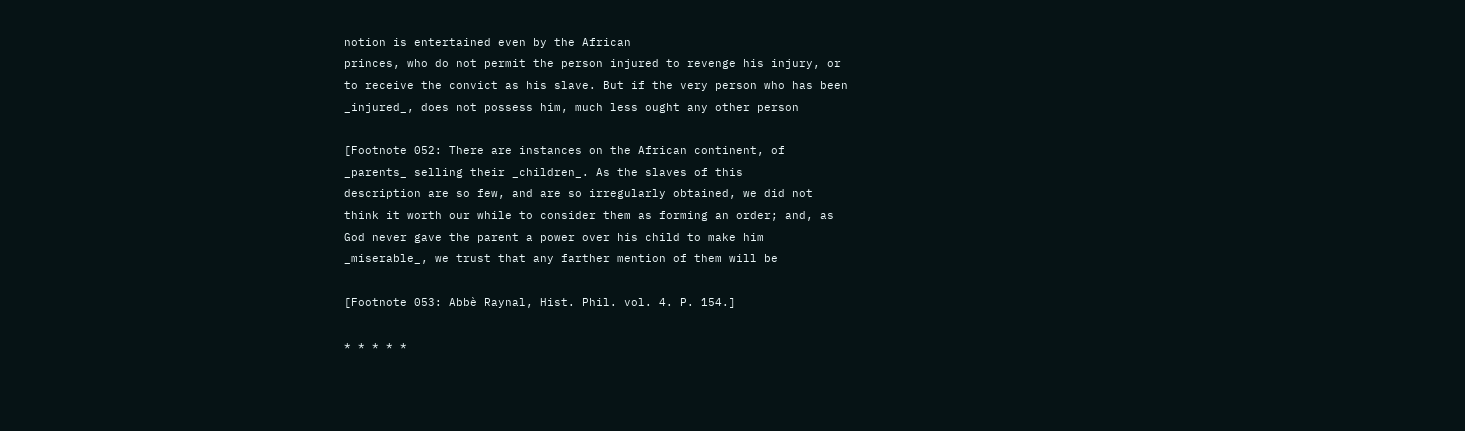notion is entertained even by the African
princes, who do not permit the person injured to revenge his injury, or
to receive the convict as his slave. But if the very person who has been
_injured_, does not possess him, much less ought any other person

[Footnote 052: There are instances on the African continent, of
_parents_ selling their _children_. As the slaves of this
description are so few, and are so irregularly obtained, we did not
think it worth our while to consider them as forming an order; and, as
God never gave the parent a power over his child to make him
_miserable_, we trust that any farther mention of them will be

[Footnote 053: Abbè Raynal, Hist. Phil. vol. 4. P. 154.]

* * * * *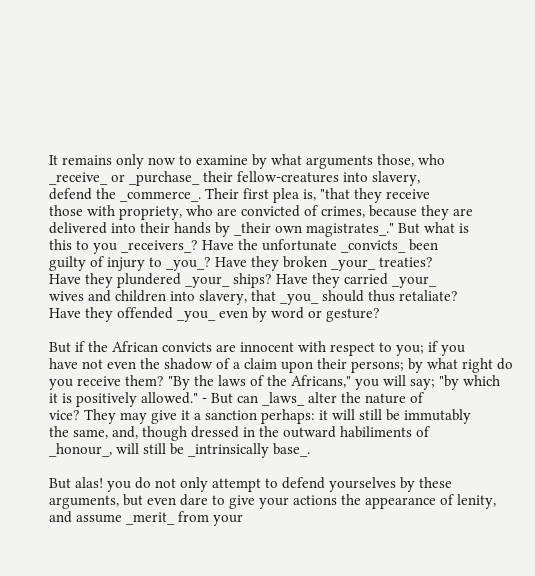It remains only now to examine by what arguments those, who
_receive_ or _purchase_ their fellow-creatures into slavery,
defend the _commerce_. Their first plea is, "that they receive
those with propriety, who are convicted of crimes, because they are
delivered into their hands by _their own magistrates_." But what is
this to you _receivers_? Have the unfortunate _convicts_ been
guilty of injury to _you_? Have they broken _your_ treaties?
Have they plundered _your_ ships? Have they carried _your_
wives and children into slavery, that _you_ should thus retaliate?
Have they offended _you_ even by word or gesture?

But if the African convicts are innocent with respect to you; if you
have not even the shadow of a claim upon their persons; by what right do
you receive them? "By the laws of the Africans," you will say; "by which
it is positively allowed." - But can _laws_ alter the nature of
vice? They may give it a sanction perhaps: it will still be immutably
the same, and, though dressed in the outward habiliments of
_honour_, will still be _intrinsically base_.

But alas! you do not only attempt to defend yourselves by these
arguments, but even dare to give your actions the appearance of lenity,
and assume _merit_ from your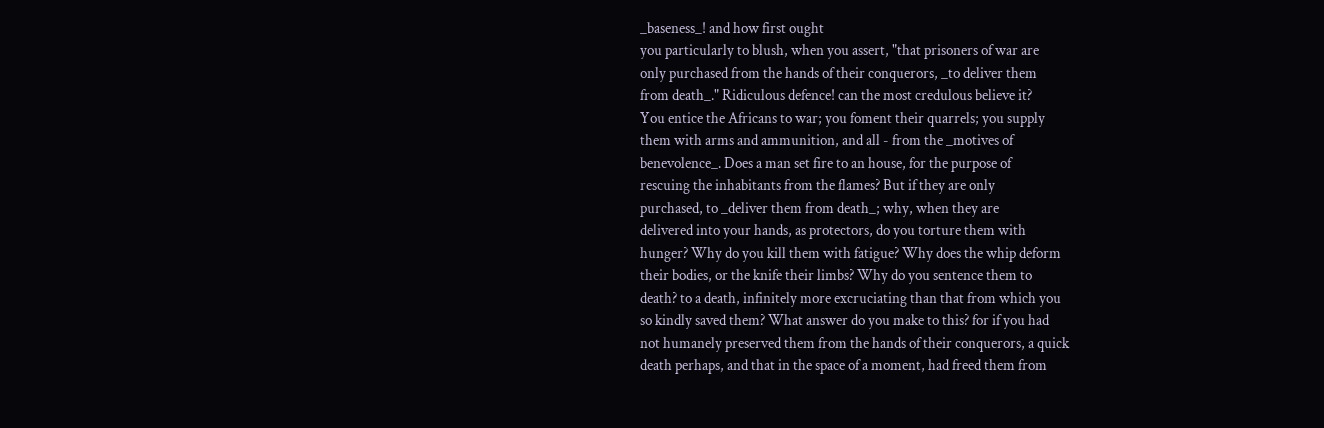_baseness_! and how first ought
you particularly to blush, when you assert, "that prisoners of war are
only purchased from the hands of their conquerors, _to deliver them
from death_." Ridiculous defence! can the most credulous believe it?
You entice the Africans to war; you foment their quarrels; you supply
them with arms and ammunition, and all - from the _motives of
benevolence_. Does a man set fire to an house, for the purpose of
rescuing the inhabitants from the flames? But if they are only
purchased, to _deliver them from death_; why, when they are
delivered into your hands, as protectors, do you torture them with
hunger? Why do you kill them with fatigue? Why does the whip deform
their bodies, or the knife their limbs? Why do you sentence them to
death? to a death, infinitely more excruciating than that from which you
so kindly saved them? What answer do you make to this? for if you had
not humanely preserved them from the hands of their conquerors, a quick
death perhaps, and that in the space of a moment, had freed them from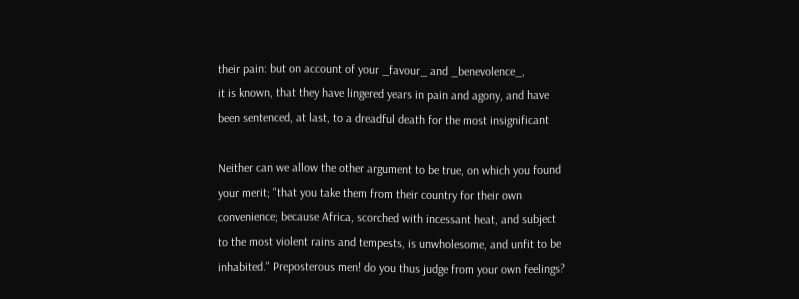their pain: but on account of your _favour_ and _benevolence_,
it is known, that they have lingered years in pain and agony, and have
been sentenced, at last, to a dreadful death for the most insignificant

Neither can we allow the other argument to be true, on which you found
your merit; "that you take them from their country for their own
convenience; because Africa, scorched with incessant heat, and subject
to the most violent rains and tempests, is unwholesome, and unfit to be
inhabited." Preposterous men! do you thus judge from your own feelings?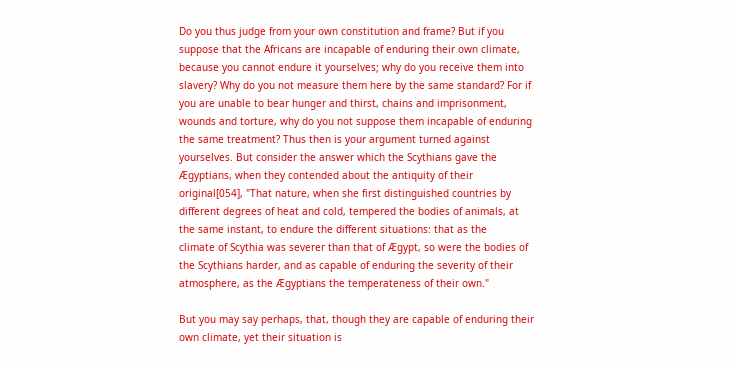Do you thus judge from your own constitution and frame? But if you
suppose that the Africans are incapable of enduring their own climate,
because you cannot endure it yourselves; why do you receive them into
slavery? Why do you not measure them here by the same standard? For if
you are unable to bear hunger and thirst, chains and imprisonment,
wounds and torture, why do you not suppose them incapable of enduring
the same treatment? Thus then is your argument turned against
yourselves. But consider the answer which the Scythians gave the
Ægyptians, when they contended about the antiquity of their
original[054], "That nature, when she first distinguished countries by
different degrees of heat and cold, tempered the bodies of animals, at
the same instant, to endure the different situations: that as the
climate of Scythia was severer than that of Ægypt, so were the bodies of
the Scythians harder, and as capable of enduring the severity of their
atmosphere, as the Ægyptians the temperateness of their own."

But you may say perhaps, that, though they are capable of enduring their
own climate, yet their situation is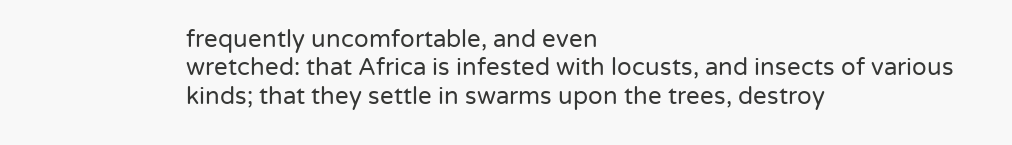frequently uncomfortable, and even
wretched: that Africa is infested with locusts, and insects of various
kinds; that they settle in swarms upon the trees, destroy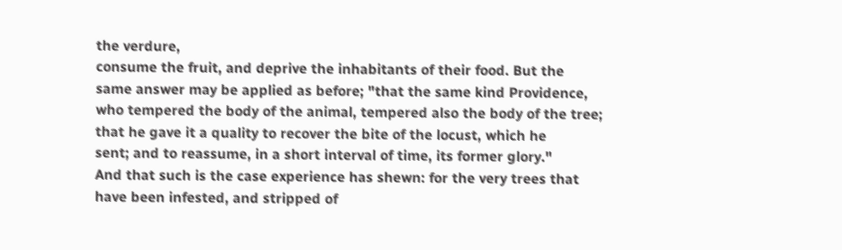the verdure,
consume the fruit, and deprive the inhabitants of their food. But the
same answer may be applied as before; "that the same kind Providence,
who tempered the body of the animal, tempered also the body of the tree;
that he gave it a quality to recover the bite of the locust, which he
sent; and to reassume, in a short interval of time, its former glory."
And that such is the case experience has shewn: for the very trees that
have been infested, and stripped of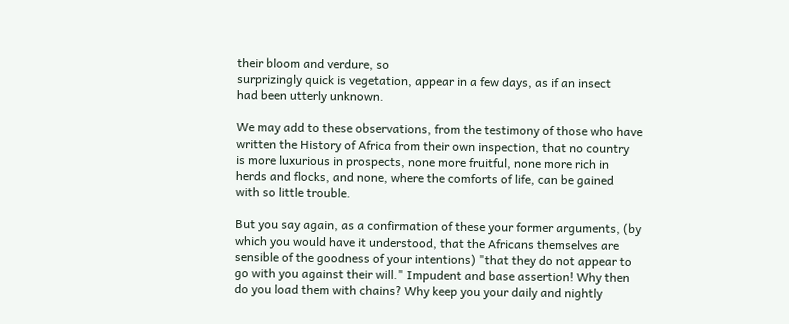their bloom and verdure, so
surprizingly quick is vegetation, appear in a few days, as if an insect
had been utterly unknown.

We may add to these observations, from the testimony of those who have
written the History of Africa from their own inspection, that no country
is more luxurious in prospects, none more fruitful, none more rich in
herds and flocks, and none, where the comforts of life, can be gained
with so little trouble.

But you say again, as a confirmation of these your former arguments, (by
which you would have it understood, that the Africans themselves are
sensible of the goodness of your intentions) "that they do not appear to
go with you against their will." Impudent and base assertion! Why then
do you load them with chains? Why keep you your daily and nightly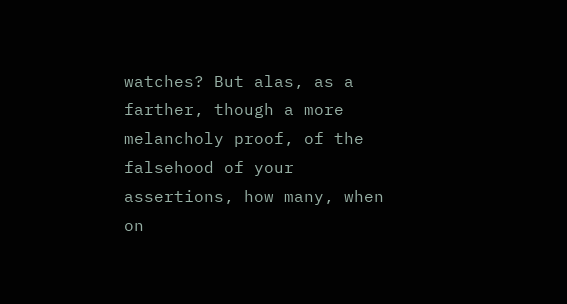watches? But alas, as a farther, though a more melancholy proof, of the
falsehood of your assertions, how many, when on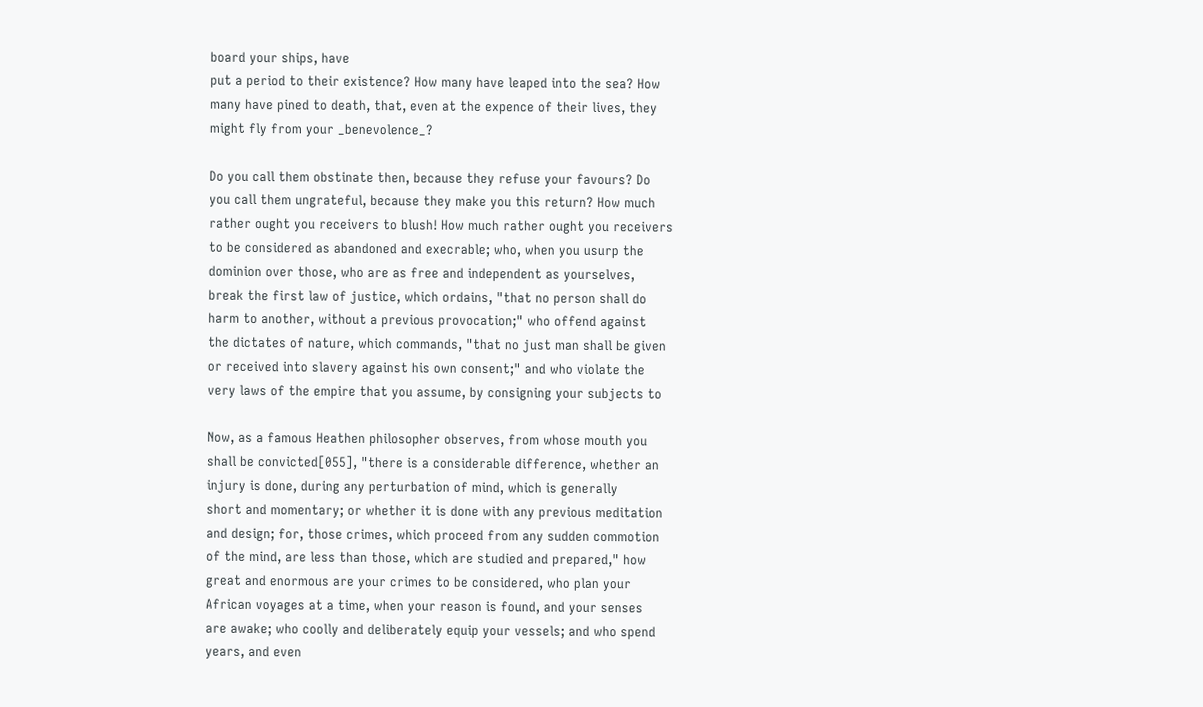board your ships, have
put a period to their existence? How many have leaped into the sea? How
many have pined to death, that, even at the expence of their lives, they
might fly from your _benevolence_?

Do you call them obstinate then, because they refuse your favours? Do
you call them ungrateful, because they make you this return? How much
rather ought you receivers to blush! How much rather ought you receivers
to be considered as abandoned and execrable; who, when you usurp the
dominion over those, who are as free and independent as yourselves,
break the first law of justice, which ordains, "that no person shall do
harm to another, without a previous provocation;" who offend against
the dictates of nature, which commands, "that no just man shall be given
or received into slavery against his own consent;" and who violate the
very laws of the empire that you assume, by consigning your subjects to

Now, as a famous Heathen philosopher observes, from whose mouth you
shall be convicted[055], "there is a considerable difference, whether an
injury is done, during any perturbation of mind, which is generally
short and momentary; or whether it is done with any previous meditation
and design; for, those crimes, which proceed from any sudden commotion
of the mind, are less than those, which are studied and prepared," how
great and enormous are your crimes to be considered, who plan your
African voyages at a time, when your reason is found, and your senses
are awake; who coolly and deliberately equip your vessels; and who spend
years, and even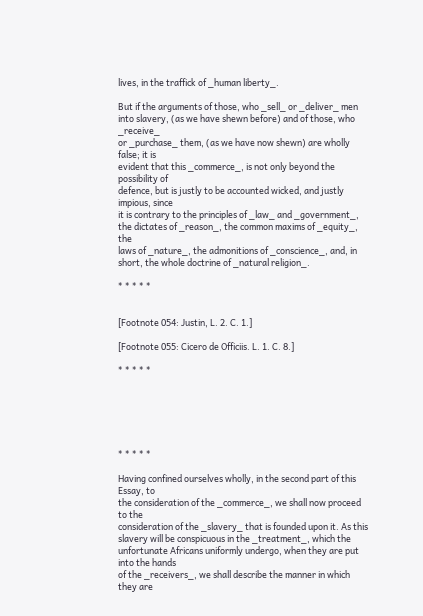lives, in the traffick of _human liberty_.

But if the arguments of those, who _sell_ or _deliver_ men
into slavery, (as we have shewn before) and of those, who _receive_
or _purchase_ them, (as we have now shewn) are wholly false; it is
evident that this _commerce_, is not only beyond the possibility of
defence, but is justly to be accounted wicked, and justly impious, since
it is contrary to the principles of _law_ and _government_,
the dictates of _reason_, the common maxims of _equity_, the
laws of _nature_, the admonitions of _conscience_, and, in
short, the whole doctrine of _natural religion_.

* * * * *


[Footnote 054: Justin, L. 2. C. 1.]

[Footnote 055: Cicero de Officiis. L. 1. C. 8.]

* * * * *






* * * * *

Having confined ourselves wholly, in the second part of this Essay, to
the consideration of the _commerce_, we shall now proceed to the
consideration of the _slavery_ that is founded upon it. As this
slavery will be conspicuous in the _treatment_, which the
unfortunate Africans uniformly undergo, when they are put into the hands
of the _receivers_, we shall describe the manner in which they are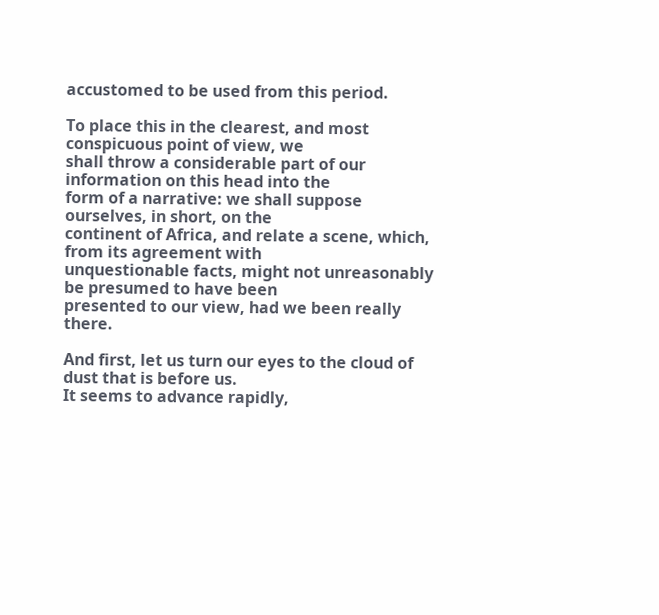accustomed to be used from this period.

To place this in the clearest, and most conspicuous point of view, we
shall throw a considerable part of our information on this head into the
form of a narrative: we shall suppose ourselves, in short, on the
continent of Africa, and relate a scene, which, from its agreement with
unquestionable facts, might not unreasonably be presumed to have been
presented to our view, had we been really there.

And first, let us turn our eyes to the cloud of dust that is before us.
It seems to advance rapidly,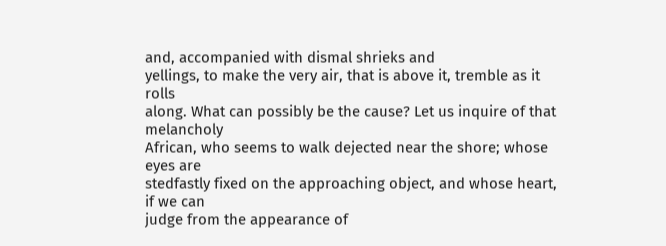and, accompanied with dismal shrieks and
yellings, to make the very air, that is above it, tremble as it rolls
along. What can possibly be the cause? Let us inquire of that melancholy
African, who seems to walk dejected near the shore; whose eyes are
stedfastly fixed on the approaching object, and whose heart, if we can
judge from the appearance of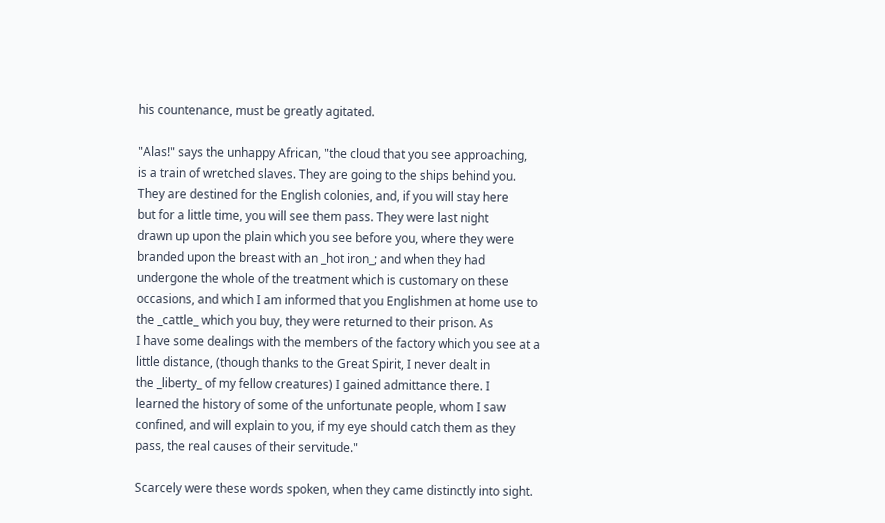his countenance, must be greatly agitated.

"Alas!" says the unhappy African, "the cloud that you see approaching,
is a train of wretched slaves. They are going to the ships behind you.
They are destined for the English colonies, and, if you will stay here
but for a little time, you will see them pass. They were last night
drawn up upon the plain which you see before you, where they were
branded upon the breast with an _hot iron_; and when they had
undergone the whole of the treatment which is customary on these
occasions, and which I am informed that you Englishmen at home use to
the _cattle_ which you buy, they were returned to their prison. As
I have some dealings with the members of the factory which you see at a
little distance, (though thanks to the Great Spirit, I never dealt in
the _liberty_ of my fellow creatures) I gained admittance there. I
learned the history of some of the unfortunate people, whom I saw
confined, and will explain to you, if my eye should catch them as they
pass, the real causes of their servitude."

Scarcely were these words spoken, when they came distinctly into sight.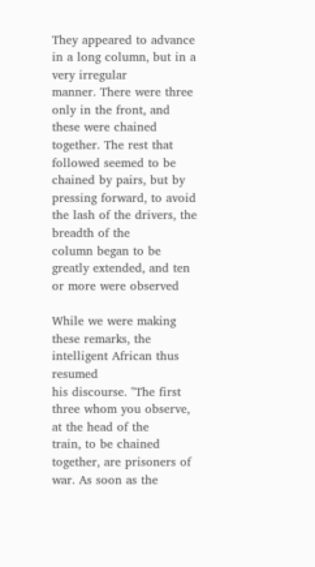They appeared to advance in a long column, but in a very irregular
manner. There were three only in the front, and these were chained
together. The rest that followed seemed to be chained by pairs, but by
pressing forward, to avoid the lash of the drivers, the breadth of the
column began to be greatly extended, and ten or more were observed

While we were making these remarks, the intelligent African thus resumed
his discourse. "The first three whom you observe, at the head of the
train, to be chained together, are prisoners of war. As soon as the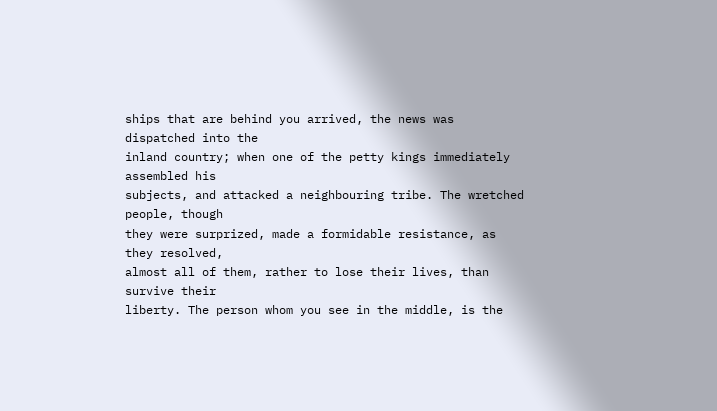ships that are behind you arrived, the news was dispatched into the
inland country; when one of the petty kings immediately assembled his
subjects, and attacked a neighbouring tribe. The wretched people, though
they were surprized, made a formidable resistance, as they resolved,
almost all of them, rather to lose their lives, than survive their
liberty. The person whom you see in the middle, is the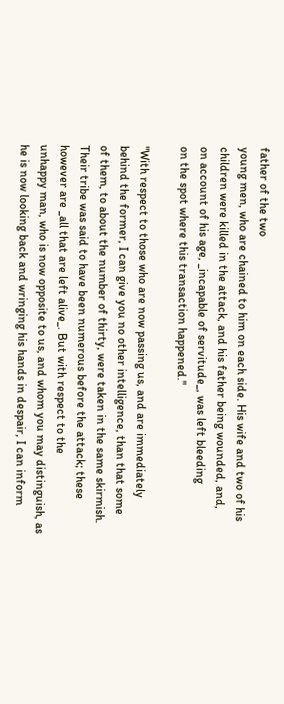father of the two
young men, who are chained to him on each side. His wife and two of his
children were killed in the attack, and his father being wounded, and,
on account of his age, _incapable of servitude_, was left bleeding
on the spot where this transaction happened."

"With respect to those who are now passing us, and are immediately
behind the former, I can give you no other intelligence, than that some
of them, to about the number of thirty, were taken in the same skirmish.
Their tribe was said to have been numerous before the attack; these
however are _all that are left alive_. But with respect to the
unhappy man, who is now opposite to us, and whom you may distinguish, as
he is now looking back and wringing his hands in despair, I can inform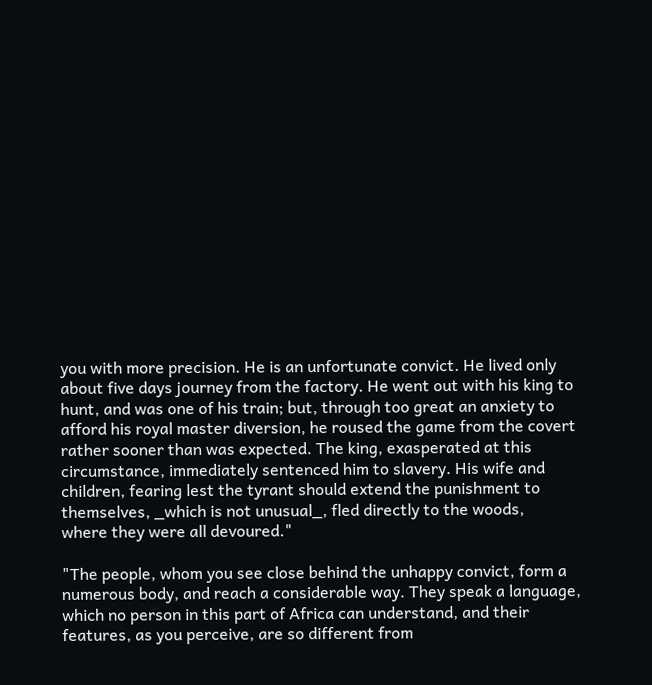you with more precision. He is an unfortunate convict. He lived only
about five days journey from the factory. He went out with his king to
hunt, and was one of his train; but, through too great an anxiety to
afford his royal master diversion, he roused the game from the covert
rather sooner than was expected. The king, exasperated at this
circumstance, immediately sentenced him to slavery. His wife and
children, fearing lest the tyrant should extend the punishment to
themselves, _which is not unusual_, fled directly to the woods,
where they were all devoured."

"The people, whom you see close behind the unhappy convict, form a
numerous body, and reach a considerable way. They speak a language,
which no person in this part of Africa can understand, and their
features, as you perceive, are so different from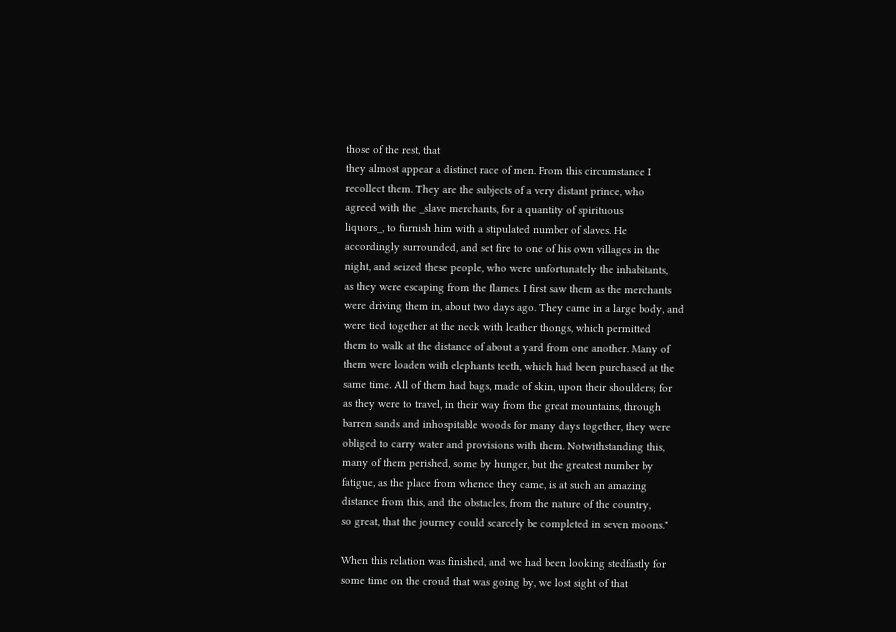those of the rest, that
they almost appear a distinct race of men. From this circumstance I
recollect them. They are the subjects of a very distant prince, who
agreed with the _slave merchants, for a quantity of spirituous
liquors_, to furnish him with a stipulated number of slaves. He
accordingly surrounded, and set fire to one of his own villages in the
night, and seized these people, who were unfortunately the inhabitants,
as they were escaping from the flames. I first saw them as the merchants
were driving them in, about two days ago. They came in a large body, and
were tied together at the neck with leather thongs, which permitted
them to walk at the distance of about a yard from one another. Many of
them were loaden with elephants teeth, which had been purchased at the
same time. All of them had bags, made of skin, upon their shoulders; for
as they were to travel, in their way from the great mountains, through
barren sands and inhospitable woods for many days together, they were
obliged to carry water and provisions with them. Notwithstanding this,
many of them perished, some by hunger, but the greatest number by
fatigue, as the place from whence they came, is at such an amazing
distance from this, and the obstacles, from the nature of the country,
so great, that the journey could scarcely be completed in seven moons."

When this relation was finished, and we had been looking stedfastly for
some time on the croud that was going by, we lost sight of that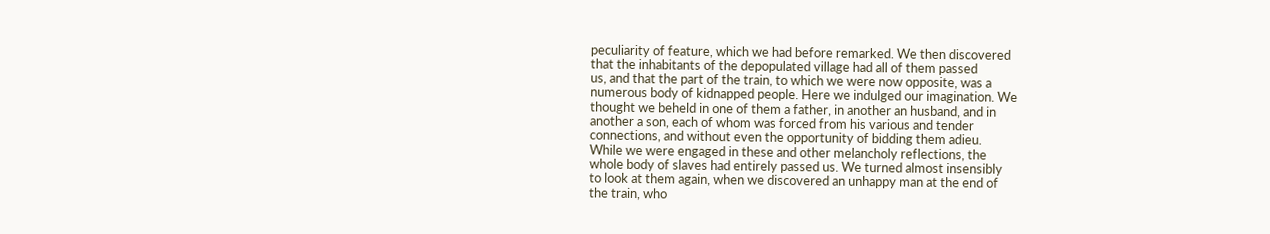peculiarity of feature, which we had before remarked. We then discovered
that the inhabitants of the depopulated village had all of them passed
us, and that the part of the train, to which we were now opposite, was a
numerous body of kidnapped people. Here we indulged our imagination. We
thought we beheld in one of them a father, in another an husband, and in
another a son, each of whom was forced from his various and tender
connections, and without even the opportunity of bidding them adieu.
While we were engaged in these and other melancholy reflections, the
whole body of slaves had entirely passed us. We turned almost insensibly
to look at them again, when we discovered an unhappy man at the end of
the train, who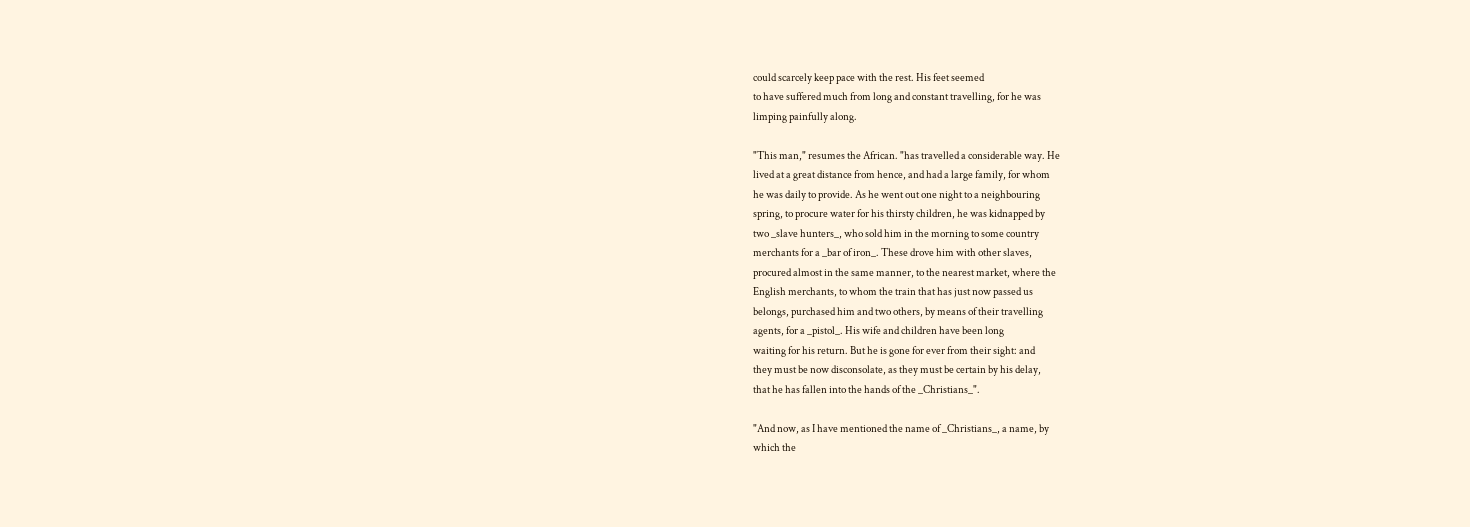could scarcely keep pace with the rest. His feet seemed
to have suffered much from long and constant travelling, for he was
limping painfully along.

"This man," resumes the African. "has travelled a considerable way. He
lived at a great distance from hence, and had a large family, for whom
he was daily to provide. As he went out one night to a neighbouring
spring, to procure water for his thirsty children, he was kidnapped by
two _slave hunters_, who sold him in the morning to some country
merchants for a _bar of iron_. These drove him with other slaves,
procured almost in the same manner, to the nearest market, where the
English merchants, to whom the train that has just now passed us
belongs, purchased him and two others, by means of their travelling
agents, for a _pistol_. His wife and children have been long
waiting for his return. But he is gone for ever from their sight: and
they must be now disconsolate, as they must be certain by his delay,
that he has fallen into the hands of the _Christians_".

"And now, as I have mentioned the name of _Christians_, a name, by
which the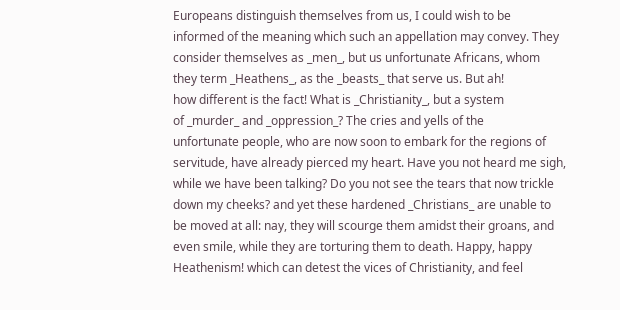Europeans distinguish themselves from us, I could wish to be
informed of the meaning which such an appellation may convey. They
consider themselves as _men_, but us unfortunate Africans, whom
they term _Heathens_, as the _beasts_ that serve us. But ah!
how different is the fact! What is _Christianity_, but a system
of _murder_ and _oppression_? The cries and yells of the
unfortunate people, who are now soon to embark for the regions of
servitude, have already pierced my heart. Have you not heard me sigh,
while we have been talking? Do you not see the tears that now trickle
down my cheeks? and yet these hardened _Christians_ are unable to
be moved at all: nay, they will scourge them amidst their groans, and
even smile, while they are torturing them to death. Happy, happy
Heathenism! which can detest the vices of Christianity, and feel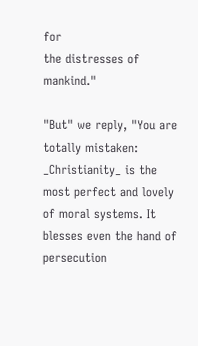for
the distresses of mankind."

"But" we reply, "You are totally mistaken: _Christianity_ is the
most perfect and lovely of moral systems. It blesses even the hand of
persecution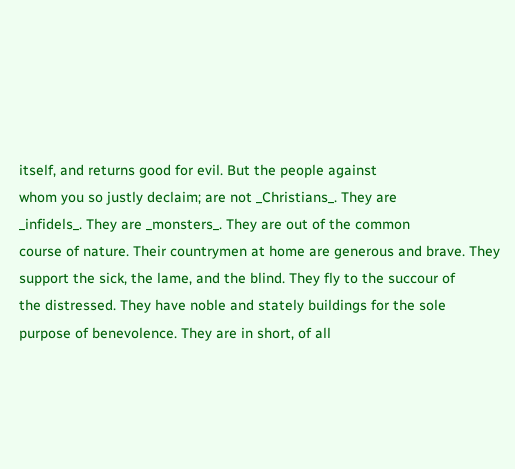itself, and returns good for evil. But the people against
whom you so justly declaim; are not _Christians_. They are
_infidels_. They are _monsters_. They are out of the common
course of nature. Their countrymen at home are generous and brave. They
support the sick, the lame, and the blind. They fly to the succour of
the distressed. They have noble and stately buildings for the sole
purpose of benevolence. They are in short, of all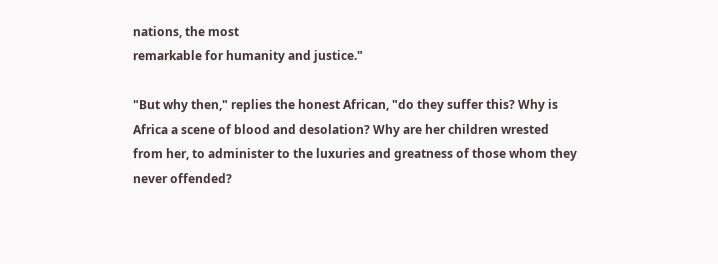nations, the most
remarkable for humanity and justice."

"But why then," replies the honest African, "do they suffer this? Why is
Africa a scene of blood and desolation? Why are her children wrested
from her, to administer to the luxuries and greatness of those whom they
never offended?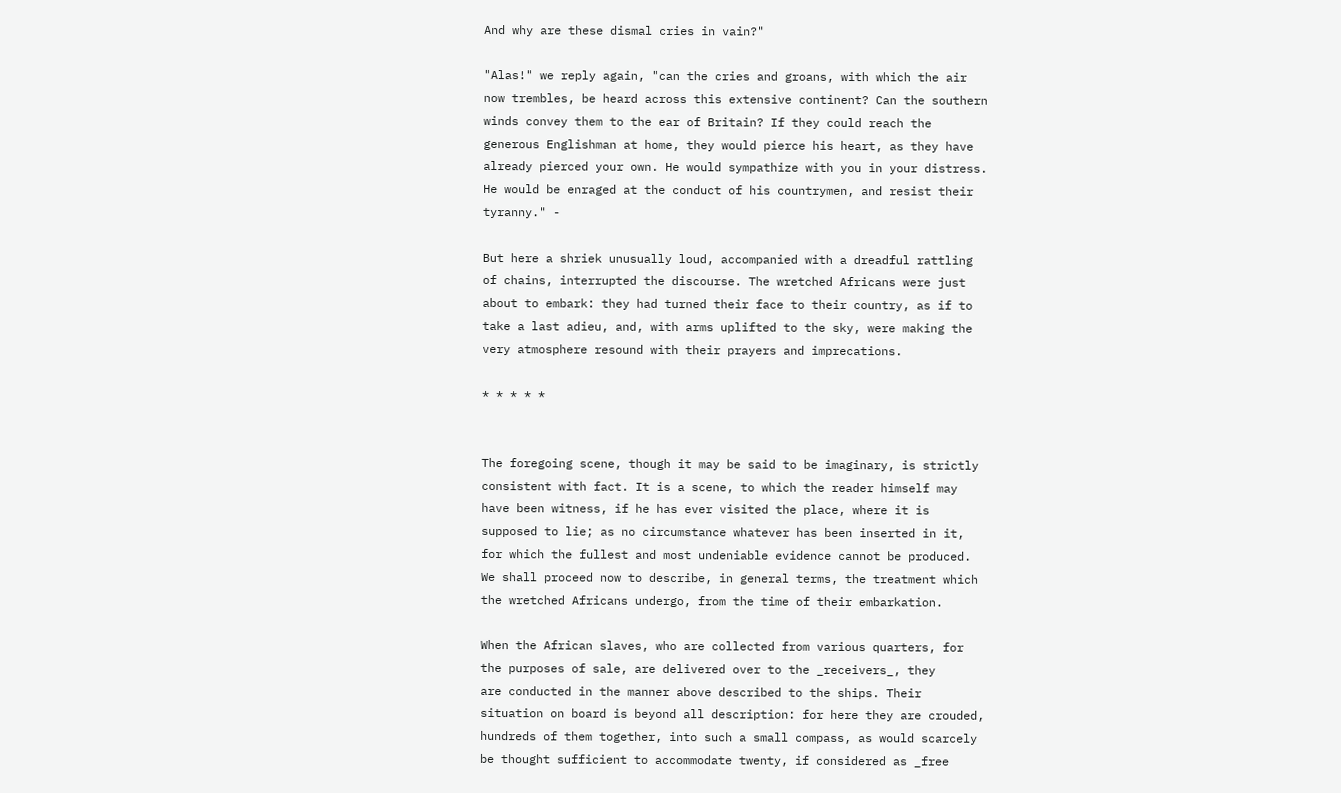And why are these dismal cries in vain?"

"Alas!" we reply again, "can the cries and groans, with which the air
now trembles, be heard across this extensive continent? Can the southern
winds convey them to the ear of Britain? If they could reach the
generous Englishman at home, they would pierce his heart, as they have
already pierced your own. He would sympathize with you in your distress.
He would be enraged at the conduct of his countrymen, and resist their
tyranny." -

But here a shriek unusually loud, accompanied with a dreadful rattling
of chains, interrupted the discourse. The wretched Africans were just
about to embark: they had turned their face to their country, as if to
take a last adieu, and, with arms uplifted to the sky, were making the
very atmosphere resound with their prayers and imprecations.

* * * * *


The foregoing scene, though it may be said to be imaginary, is strictly
consistent with fact. It is a scene, to which the reader himself may
have been witness, if he has ever visited the place, where it is
supposed to lie; as no circumstance whatever has been inserted in it,
for which the fullest and most undeniable evidence cannot be produced.
We shall proceed now to describe, in general terms, the treatment which
the wretched Africans undergo, from the time of their embarkation.

When the African slaves, who are collected from various quarters, for
the purposes of sale, are delivered over to the _receivers_, they
are conducted in the manner above described to the ships. Their
situation on board is beyond all description: for here they are crouded,
hundreds of them together, into such a small compass, as would scarcely
be thought sufficient to accommodate twenty, if considered as _free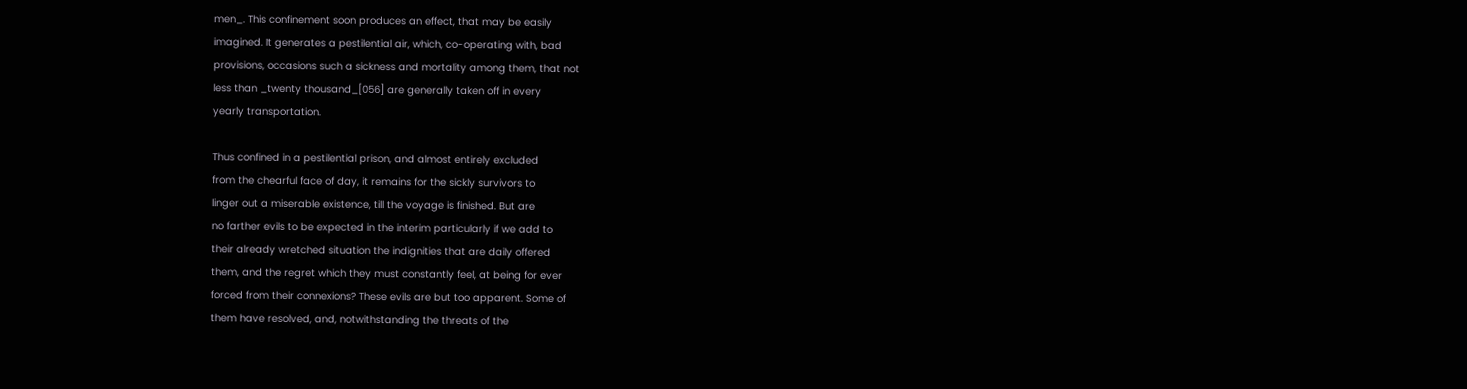men_. This confinement soon produces an effect, that may be easily
imagined. It generates a pestilential air, which, co-operating with, bad
provisions, occasions such a sickness and mortality among them, that not
less than _twenty thousand_[056] are generally taken off in every
yearly transportation.

Thus confined in a pestilential prison, and almost entirely excluded
from the chearful face of day, it remains for the sickly survivors to
linger out a miserable existence, till the voyage is finished. But are
no farther evils to be expected in the interim particularly if we add to
their already wretched situation the indignities that are daily offered
them, and the regret which they must constantly feel, at being for ever
forced from their connexions? These evils are but too apparent. Some of
them have resolved, and, notwithstanding the threats of the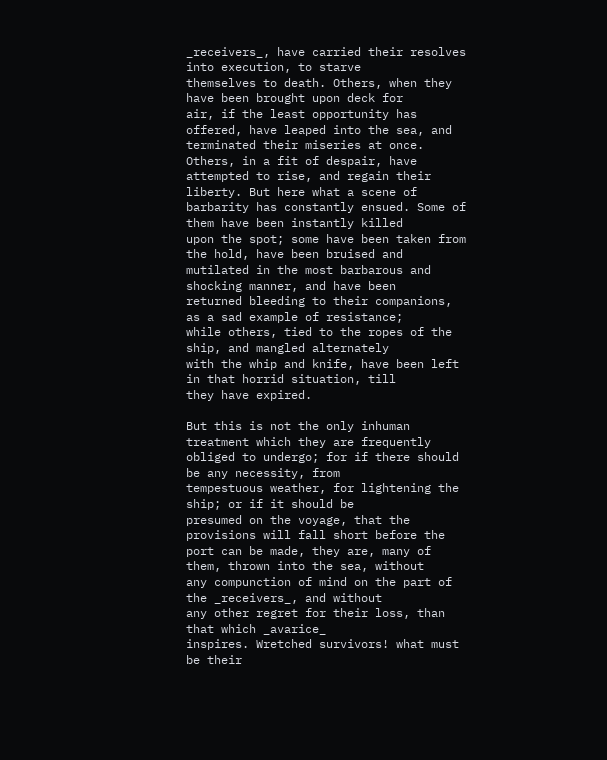_receivers_, have carried their resolves into execution, to starve
themselves to death. Others, when they have been brought upon deck for
air, if the least opportunity has offered, have leaped into the sea, and
terminated their miseries at once. Others, in a fit of despair, have
attempted to rise, and regain their liberty. But here what a scene of
barbarity has constantly ensued. Some of them have been instantly killed
upon the spot; some have been taken from the hold, have been bruised and
mutilated in the most barbarous and shocking manner, and have been
returned bleeding to their companions, as a sad example of resistance;
while others, tied to the ropes of the ship, and mangled alternately
with the whip and knife, have been left in that horrid situation, till
they have expired.

But this is not the only inhuman treatment which they are frequently
obliged to undergo; for if there should be any necessity, from
tempestuous weather, for lightening the ship; or if it should be
presumed on the voyage, that the provisions will fall short before the
port can be made, they are, many of them, thrown into the sea, without
any compunction of mind on the part of the _receivers_, and without
any other regret for their loss, than that which _avarice_
inspires. Wretched survivors! what must be their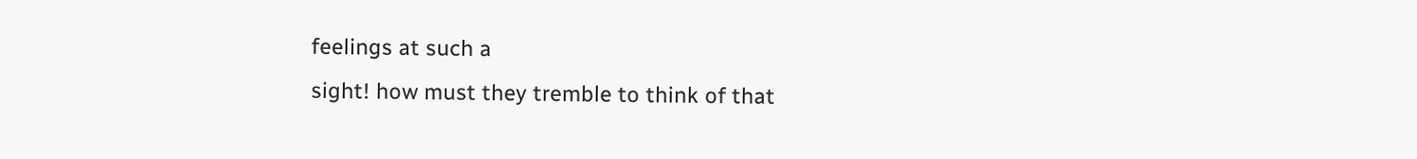feelings at such a
sight! how must they tremble to think of that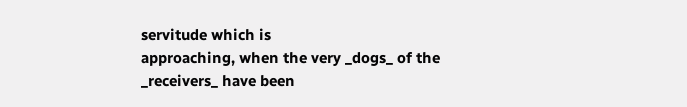servitude which is
approaching, when the very _dogs_ of the _receivers_ have been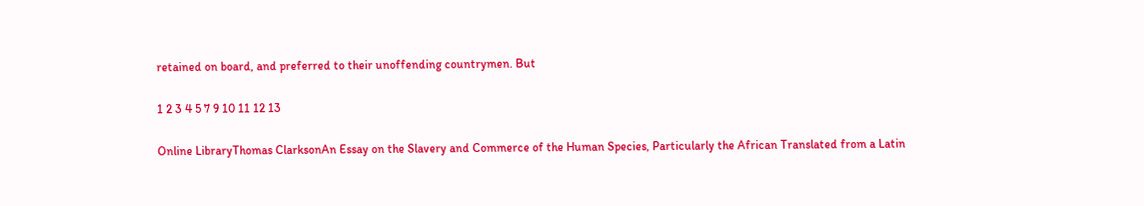retained on board, and preferred to their unoffending countrymen. But

1 2 3 4 5 7 9 10 11 12 13

Online LibraryThomas ClarksonAn Essay on the Slavery and Commerce of the Human Species, Particularly the African Translated from a Latin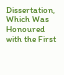Dissertation, Which Was Honoured with the First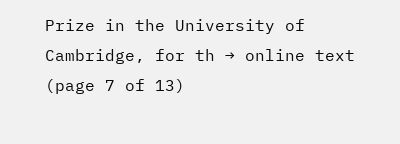Prize in the University of Cambridge, for th → online text (page 7 of 13)